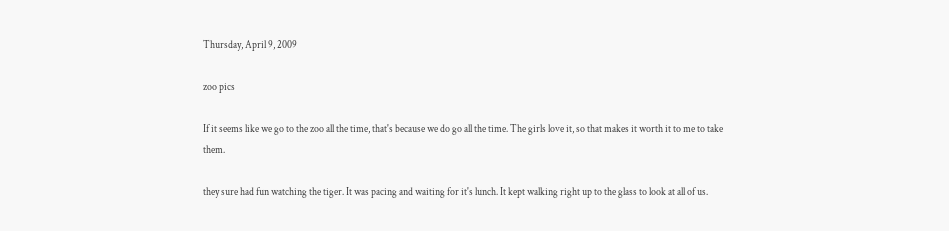Thursday, April 9, 2009

zoo pics

If it seems like we go to the zoo all the time, that's because we do go all the time. The girls love it, so that makes it worth it to me to take them.

they sure had fun watching the tiger. It was pacing and waiting for it's lunch. It kept walking right up to the glass to look at all of us.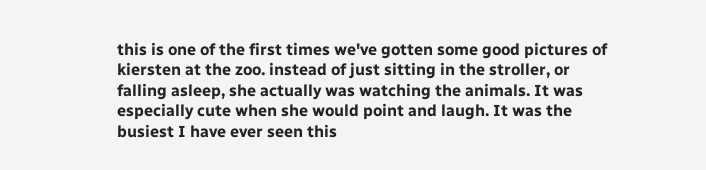this is one of the first times we've gotten some good pictures of kiersten at the zoo. instead of just sitting in the stroller, or falling asleep, she actually was watching the animals. It was especially cute when she would point and laugh. It was the busiest I have ever seen this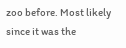zoo before. Most likely since it was the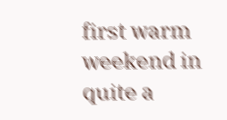first warm weekend in quite a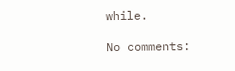while.

No comments: